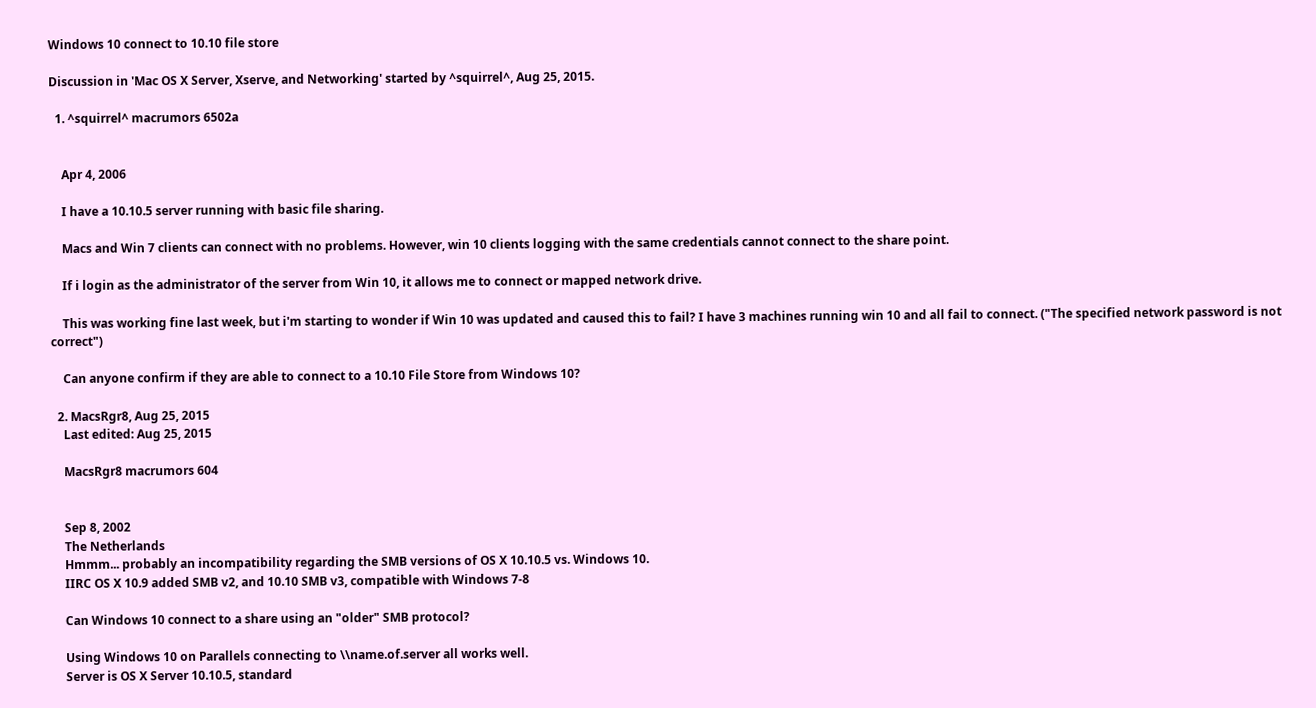Windows 10 connect to 10.10 file store

Discussion in 'Mac OS X Server, Xserve, and Networking' started by ^squirrel^, Aug 25, 2015.

  1. ^squirrel^ macrumors 6502a


    Apr 4, 2006

    I have a 10.10.5 server running with basic file sharing.

    Macs and Win 7 clients can connect with no problems. However, win 10 clients logging with the same credentials cannot connect to the share point.

    If i login as the administrator of the server from Win 10, it allows me to connect or mapped network drive.

    This was working fine last week, but i'm starting to wonder if Win 10 was updated and caused this to fail? I have 3 machines running win 10 and all fail to connect. ("The specified network password is not correct")

    Can anyone confirm if they are able to connect to a 10.10 File Store from Windows 10?

  2. MacsRgr8, Aug 25, 2015
    Last edited: Aug 25, 2015

    MacsRgr8 macrumors 604


    Sep 8, 2002
    The Netherlands
    Hmmm... probably an incompatibility regarding the SMB versions of OS X 10.10.5 vs. Windows 10.
    IIRC OS X 10.9 added SMB v2, and 10.10 SMB v3, compatible with Windows 7-8

    Can Windows 10 connect to a share using an "older" SMB protocol?

    Using Windows 10 on Parallels connecting to \\name.of.server all works well.
    Server is OS X Server 10.10.5, standard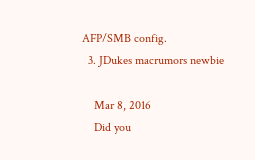AFP/SMB config.
  3. JDukes macrumors newbie

    Mar 8, 2016
    Did you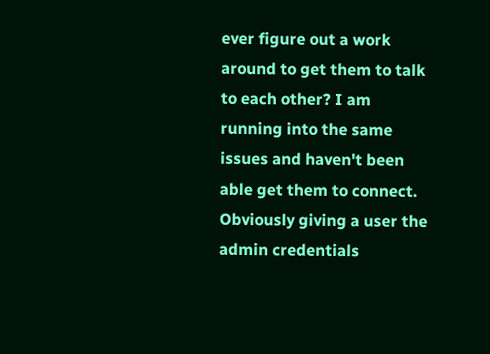ever figure out a work around to get them to talk to each other? I am running into the same issues and haven't been able get them to connect. Obviously giving a user the admin credentials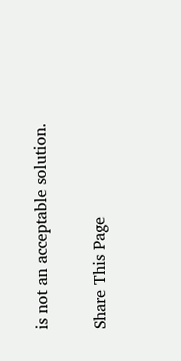is not an acceptable solution.

Share This Page